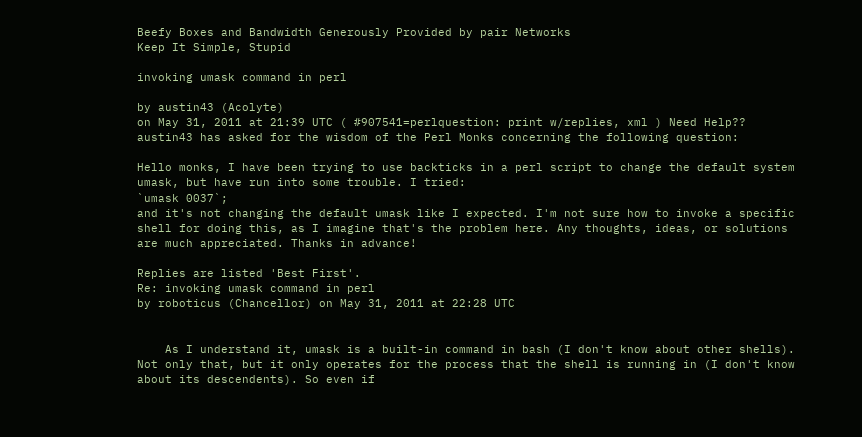Beefy Boxes and Bandwidth Generously Provided by pair Networks
Keep It Simple, Stupid

invoking umask command in perl

by austin43 (Acolyte)
on May 31, 2011 at 21:39 UTC ( #907541=perlquestion: print w/replies, xml ) Need Help??
austin43 has asked for the wisdom of the Perl Monks concerning the following question:

Hello monks, I have been trying to use backticks in a perl script to change the default system umask, but have run into some trouble. I tried:
`umask 0037`;
and it's not changing the default umask like I expected. I'm not sure how to invoke a specific shell for doing this, as I imagine that's the problem here. Any thoughts, ideas, or solutions are much appreciated. Thanks in advance!

Replies are listed 'Best First'.
Re: invoking umask command in perl
by roboticus (Chancellor) on May 31, 2011 at 22:28 UTC


    As I understand it, umask is a built-in command in bash (I don't know about other shells). Not only that, but it only operates for the process that the shell is running in (I don't know about its descendents). So even if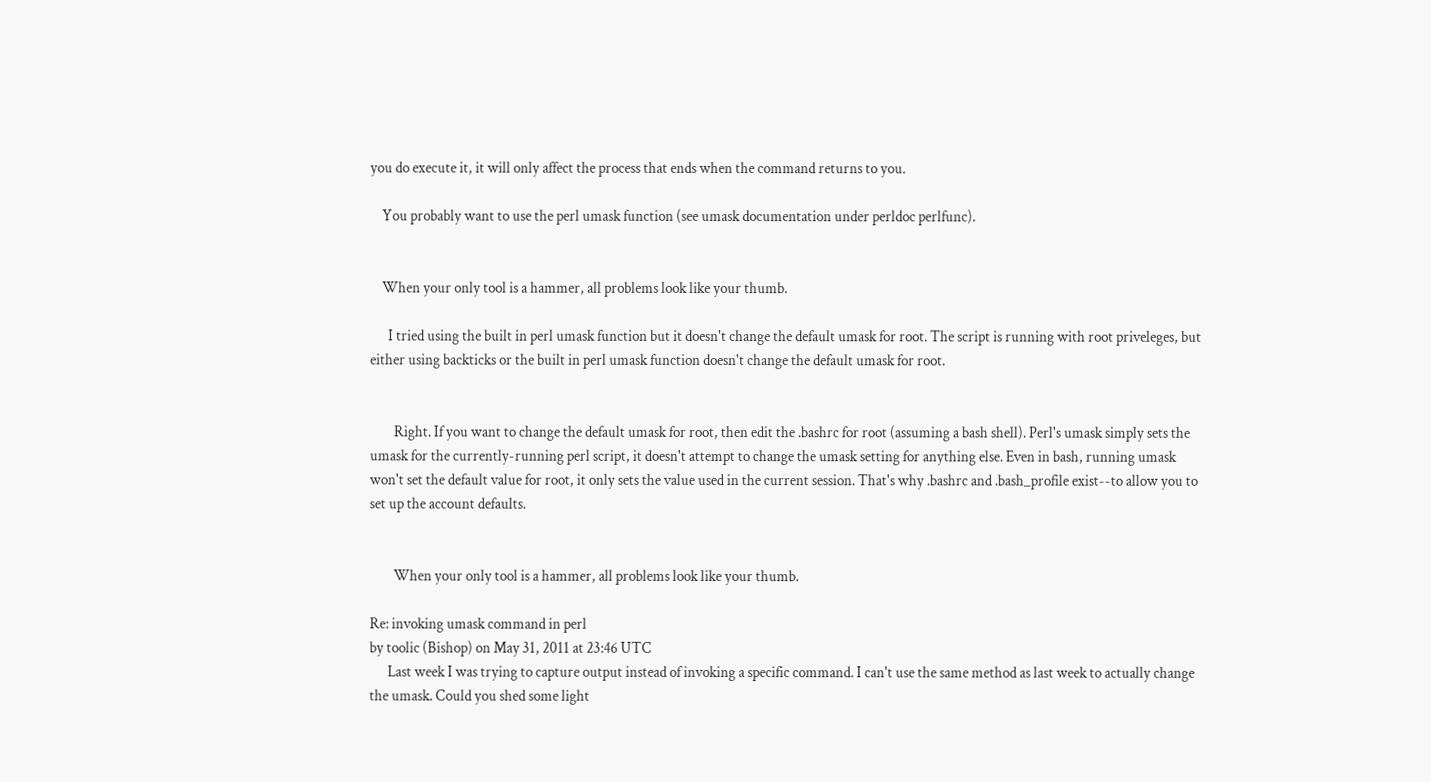you do execute it, it will only affect the process that ends when the command returns to you.

    You probably want to use the perl umask function (see umask documentation under perldoc perlfunc).


    When your only tool is a hammer, all problems look like your thumb.

      I tried using the built in perl umask function but it doesn't change the default umask for root. The script is running with root priveleges, but either using backticks or the built in perl umask function doesn't change the default umask for root.


        Right. If you want to change the default umask for root, then edit the .bashrc for root (assuming a bash shell). Perl's umask simply sets the umask for the currently-running perl script, it doesn't attempt to change the umask setting for anything else. Even in bash, running umask won't set the default value for root, it only sets the value used in the current session. That's why .bashrc and .bash_profile exist--to allow you to set up the account defaults.


        When your only tool is a hammer, all problems look like your thumb.

Re: invoking umask command in perl
by toolic (Bishop) on May 31, 2011 at 23:46 UTC
      Last week I was trying to capture output instead of invoking a specific command. I can't use the same method as last week to actually change the umask. Could you shed some light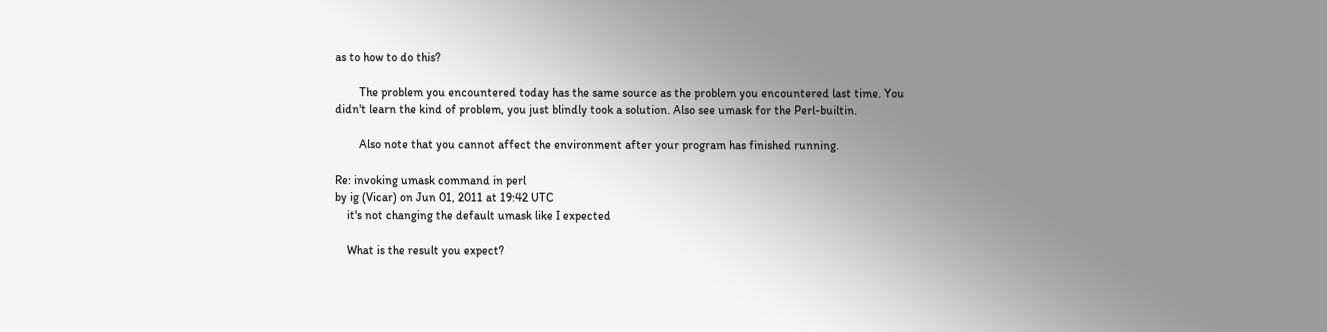as to how to do this?

        The problem you encountered today has the same source as the problem you encountered last time. You didn't learn the kind of problem, you just blindly took a solution. Also see umask for the Perl-builtin.

        Also note that you cannot affect the environment after your program has finished running.

Re: invoking umask command in perl
by ig (Vicar) on Jun 01, 2011 at 19:42 UTC
    it's not changing the default umask like I expected

    What is the result you expect?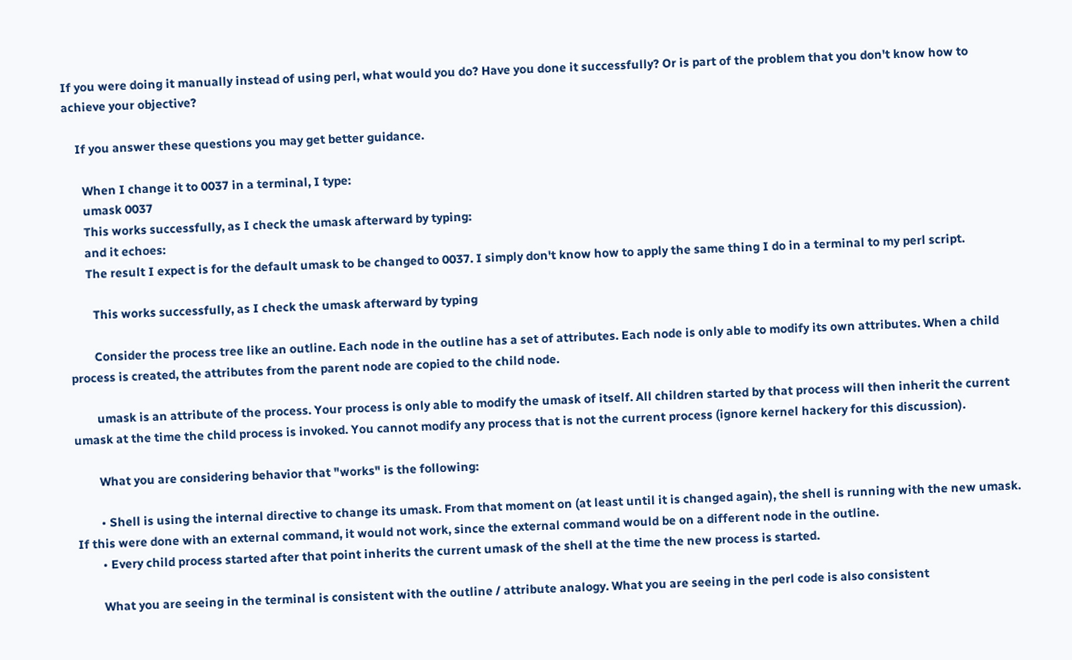If you were doing it manually instead of using perl, what would you do? Have you done it successfully? Or is part of the problem that you don't know how to achieve your objective?

    If you answer these questions you may get better guidance.

      When I change it to 0037 in a terminal, I type:
      umask 0037
      This works successfully, as I check the umask afterward by typing:
      and it echoes:
      The result I expect is for the default umask to be changed to 0037. I simply don't know how to apply the same thing I do in a terminal to my perl script.

        This works successfully, as I check the umask afterward by typing

        Consider the process tree like an outline. Each node in the outline has a set of attributes. Each node is only able to modify its own attributes. When a child process is created, the attributes from the parent node are copied to the child node.

        umask is an attribute of the process. Your process is only able to modify the umask of itself. All children started by that process will then inherit the current umask at the time the child process is invoked. You cannot modify any process that is not the current process (ignore kernel hackery for this discussion).

        What you are considering behavior that "works" is the following:

        • Shell is using the internal directive to change its umask. From that moment on (at least until it is changed again), the shell is running with the new umask. If this were done with an external command, it would not work, since the external command would be on a different node in the outline.
        • Every child process started after that point inherits the current umask of the shell at the time the new process is started.

        What you are seeing in the terminal is consistent with the outline / attribute analogy. What you are seeing in the perl code is also consistent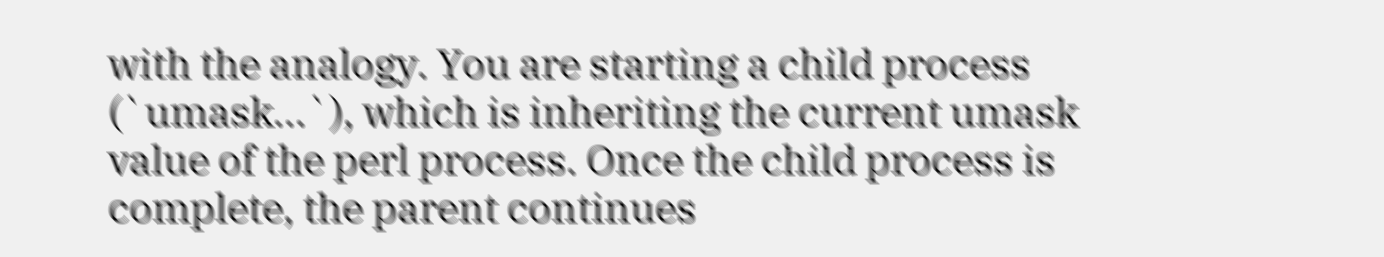with the analogy. You are starting a child process (`umask...`), which is inheriting the current umask value of the perl process. Once the child process is complete, the parent continues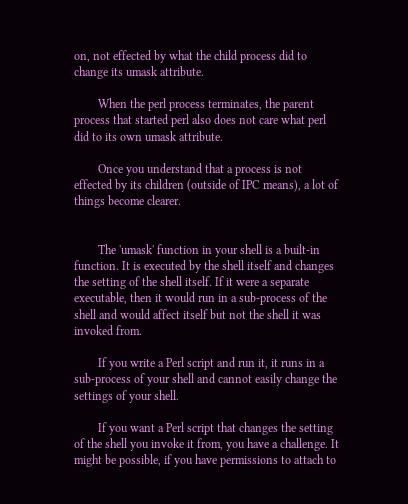on, not effected by what the child process did to change its umask attribute.

        When the perl process terminates, the parent process that started perl also does not care what perl did to its own umask attribute.

        Once you understand that a process is not effected by its children (outside of IPC means), a lot of things become clearer.


        The 'umask' function in your shell is a built-in function. It is executed by the shell itself and changes the setting of the shell itself. If it were a separate executable, then it would run in a sub-process of the shell and would affect itself but not the shell it was invoked from.

        If you write a Perl script and run it, it runs in a sub-process of your shell and cannot easily change the settings of your shell.

        If you want a Perl script that changes the setting of the shell you invoke it from, you have a challenge. It might be possible, if you have permissions to attach to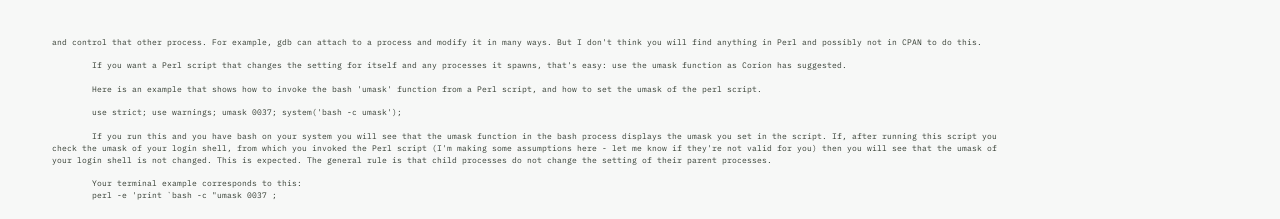and control that other process. For example, gdb can attach to a process and modify it in many ways. But I don't think you will find anything in Perl and possibly not in CPAN to do this.

        If you want a Perl script that changes the setting for itself and any processes it spawns, that's easy: use the umask function as Corion has suggested.

        Here is an example that shows how to invoke the bash 'umask' function from a Perl script, and how to set the umask of the perl script.

        use strict; use warnings; umask 0037; system('bash -c umask');

        If you run this and you have bash on your system you will see that the umask function in the bash process displays the umask you set in the script. If, after running this script you check the umask of your login shell, from which you invoked the Perl script (I'm making some assumptions here - let me know if they're not valid for you) then you will see that the umask of your login shell is not changed. This is expected. The general rule is that child processes do not change the setting of their parent processes.

        Your terminal example corresponds to this:
        perl -e 'print `bash -c "umask 0037 ;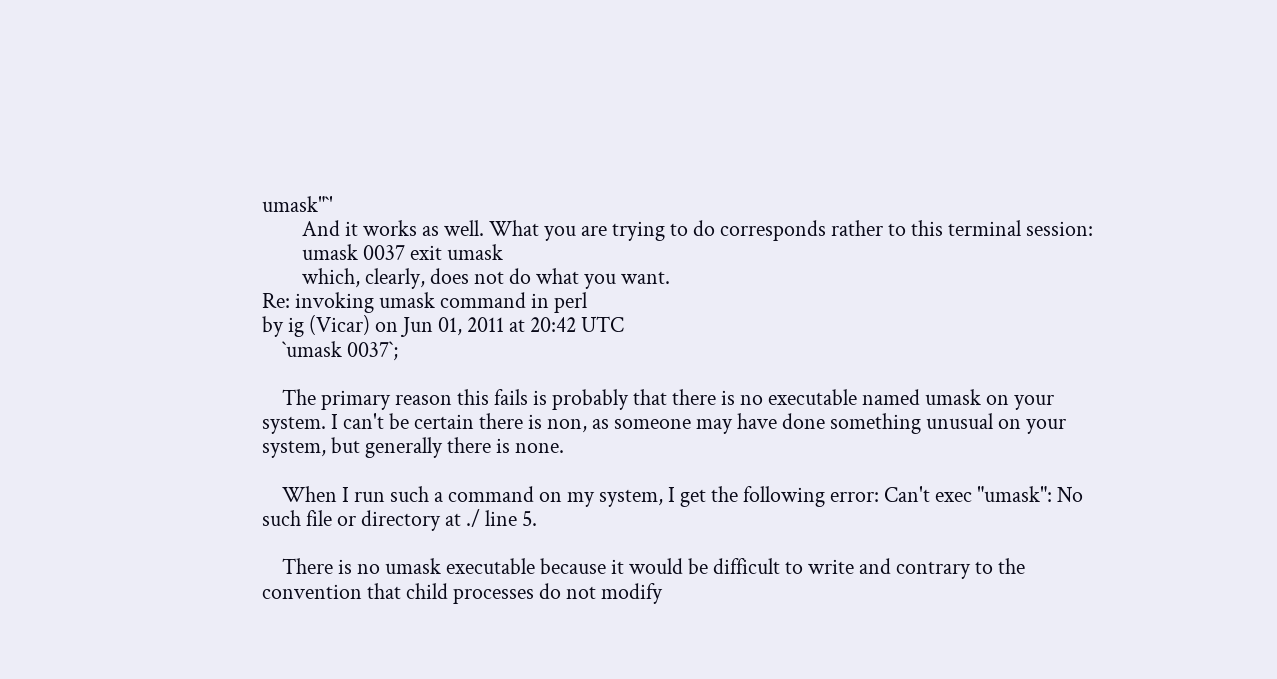umask"`'
        And it works as well. What you are trying to do corresponds rather to this terminal session:
        umask 0037 exit umask
        which, clearly, does not do what you want.
Re: invoking umask command in perl
by ig (Vicar) on Jun 01, 2011 at 20:42 UTC
    `umask 0037`;

    The primary reason this fails is probably that there is no executable named umask on your system. I can't be certain there is non, as someone may have done something unusual on your system, but generally there is none.

    When I run such a command on my system, I get the following error: Can't exec "umask": No such file or directory at ./ line 5.

    There is no umask executable because it would be difficult to write and contrary to the convention that child processes do not modify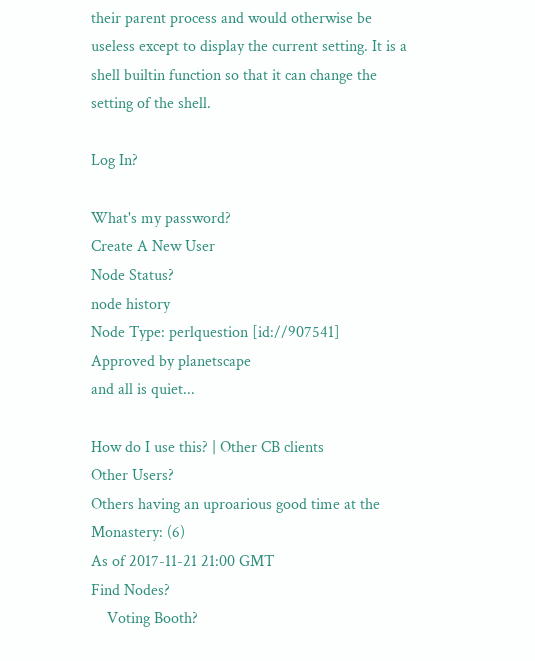their parent process and would otherwise be useless except to display the current setting. It is a shell builtin function so that it can change the setting of the shell.

Log In?

What's my password?
Create A New User
Node Status?
node history
Node Type: perlquestion [id://907541]
Approved by planetscape
and all is quiet...

How do I use this? | Other CB clients
Other Users?
Others having an uproarious good time at the Monastery: (6)
As of 2017-11-21 21:00 GMT
Find Nodes?
    Voting Booth?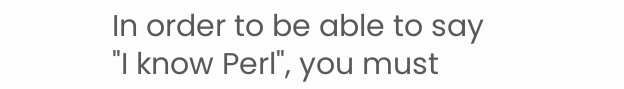In order to be able to say "I know Perl", you must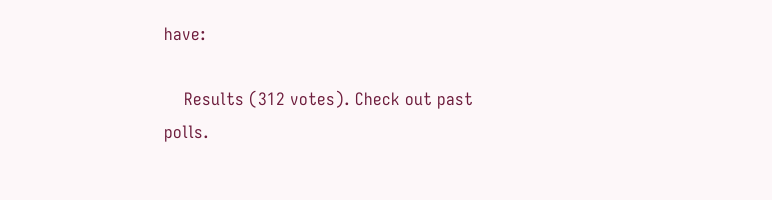have:

    Results (312 votes). Check out past polls.